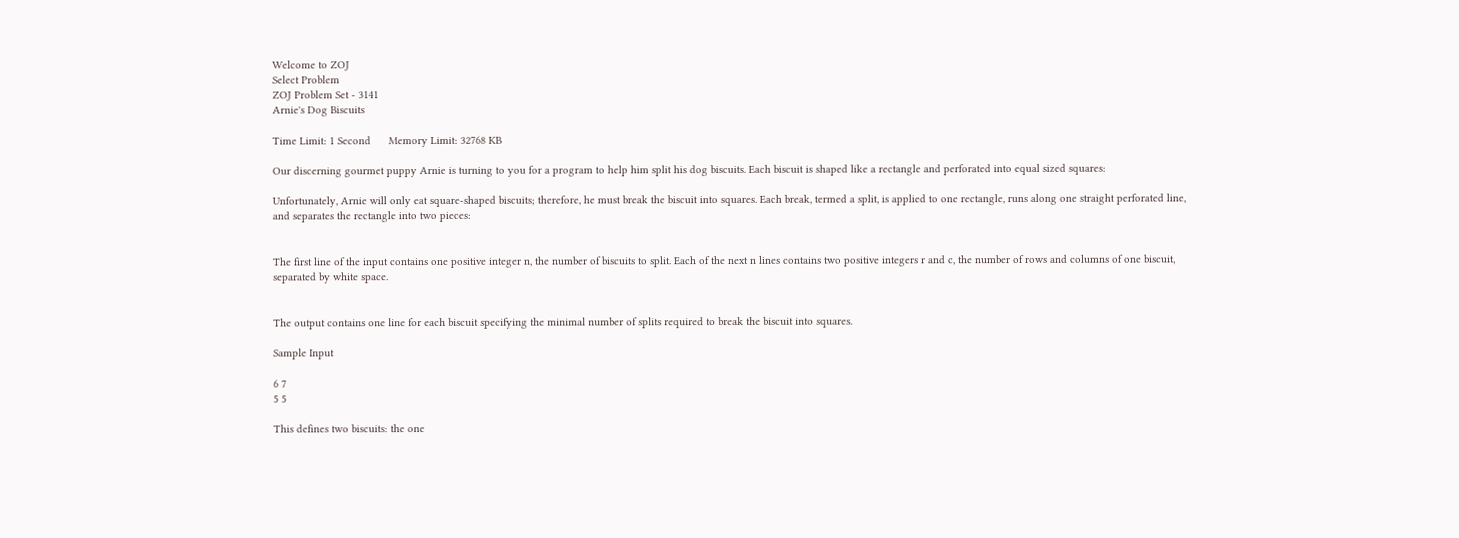Welcome to ZOJ
Select Problem
ZOJ Problem Set - 3141
Arnie's Dog Biscuits

Time Limit: 1 Second      Memory Limit: 32768 KB

Our discerning gourmet puppy Arnie is turning to you for a program to help him split his dog biscuits. Each biscuit is shaped like a rectangle and perforated into equal sized squares:

Unfortunately, Arnie will only eat square-shaped biscuits; therefore, he must break the biscuit into squares. Each break, termed a split, is applied to one rectangle, runs along one straight perforated line, and separates the rectangle into two pieces:


The first line of the input contains one positive integer n, the number of biscuits to split. Each of the next n lines contains two positive integers r and c, the number of rows and columns of one biscuit, separated by white space.


The output contains one line for each biscuit specifying the minimal number of splits required to break the biscuit into squares.

Sample Input

6 7
5 5

This defines two biscuits: the one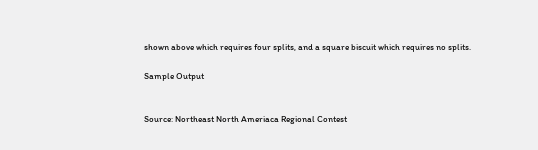shown above which requires four splits, and a square biscuit which requires no splits.

Sample Output


Source: Northeast North Ameriaca Regional Contest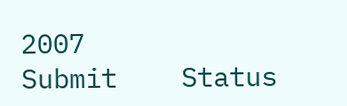2007
Submit    Status